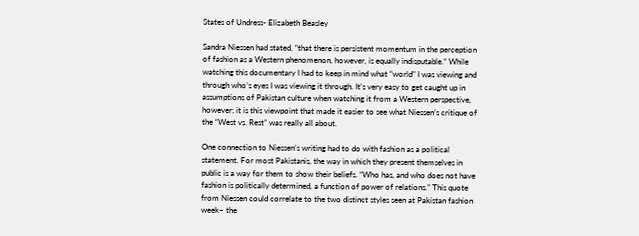States of Undress- Elizabeth Beasley

Sandra Niessen had stated, “that there is persistent momentum in the perception of fashion as a Western phenomenon, however, is equally indisputable.” While watching this documentary I had to keep in mind what “world” I was viewing and through who’s eyes I was viewing it through. It’s very easy to get caught up in assumptions of Pakistan culture when watching it from a Western perspective, however; it is this viewpoint that made it easier to see what Niessen’s critique of the “West vs. Rest” was really all about.

One connection to Niessen’s writing had to do with fashion as a political statement. For most Pakistanis, the way in which they present themselves in public is a way for them to show their beliefs. “Who has, and who does not have fashion is politically determined, a function of power of relations.” This quote from Niessen could correlate to the two distinct styles seen at Pakistan fashion week– the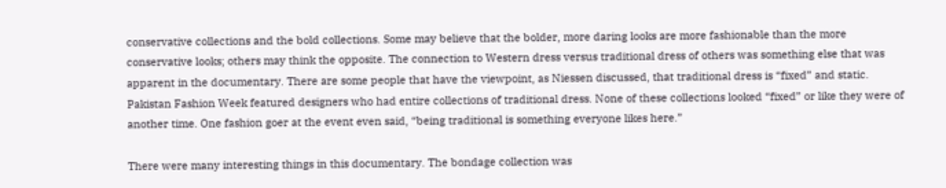conservative collections and the bold collections. Some may believe that the bolder, more daring looks are more fashionable than the more conservative looks; others may think the opposite. The connection to Western dress versus traditional dress of others was something else that was apparent in the documentary. There are some people that have the viewpoint, as Niessen discussed, that traditional dress is “fixed” and static. Pakistan Fashion Week featured designers who had entire collections of traditional dress. None of these collections looked “fixed” or like they were of another time. One fashion goer at the event even said, “being traditional is something everyone likes here.”

There were many interesting things in this documentary. The bondage collection was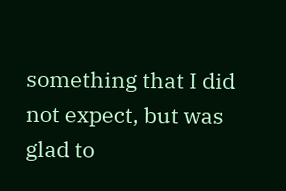something that I did not expect, but was glad to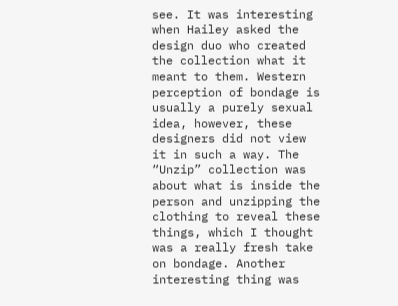see. It was interesting when Hailey asked the design duo who created the collection what it meant to them. Western perception of bondage is usually a purely sexual idea, however, these designers did not view it in such a way. The “Unzip” collection was about what is inside the person and unzipping the clothing to reveal these things, which I thought was a really fresh take on bondage. Another interesting thing was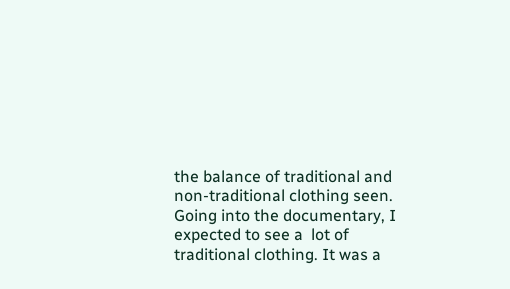the balance of traditional and non-traditional clothing seen. Going into the documentary, I expected to see a  lot of traditional clothing. It was a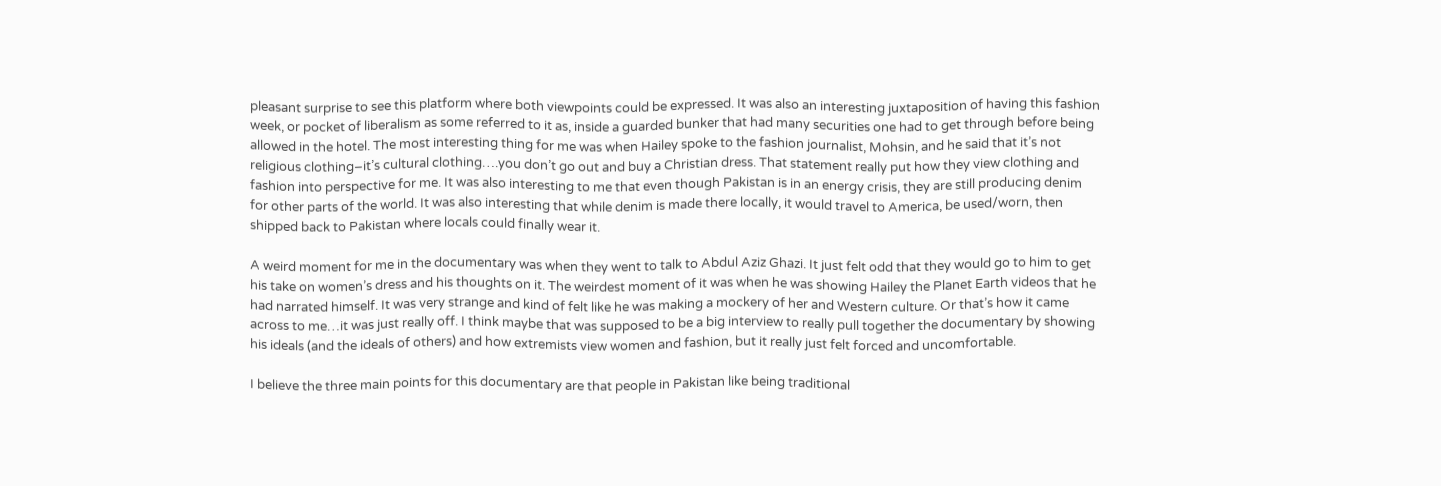pleasant surprise to see this platform where both viewpoints could be expressed. It was also an interesting juxtaposition of having this fashion week, or pocket of liberalism as some referred to it as, inside a guarded bunker that had many securities one had to get through before being allowed in the hotel. The most interesting thing for me was when Hailey spoke to the fashion journalist, Mohsin, and he said that it’s not religious clothing–it’s cultural clothing….you don’t go out and buy a Christian dress. That statement really put how they view clothing and fashion into perspective for me. It was also interesting to me that even though Pakistan is in an energy crisis, they are still producing denim for other parts of the world. It was also interesting that while denim is made there locally, it would travel to America, be used/worn, then shipped back to Pakistan where locals could finally wear it.

A weird moment for me in the documentary was when they went to talk to Abdul Aziz Ghazi. It just felt odd that they would go to him to get his take on women’s dress and his thoughts on it. The weirdest moment of it was when he was showing Hailey the Planet Earth videos that he had narrated himself. It was very strange and kind of felt like he was making a mockery of her and Western culture. Or that’s how it came across to me…it was just really off. I think maybe that was supposed to be a big interview to really pull together the documentary by showing his ideals (and the ideals of others) and how extremists view women and fashion, but it really just felt forced and uncomfortable.

I believe the three main points for this documentary are that people in Pakistan like being traditional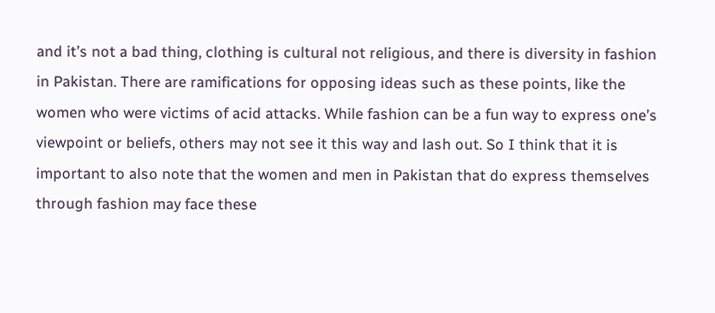and it’s not a bad thing, clothing is cultural not religious, and there is diversity in fashion in Pakistan. There are ramifications for opposing ideas such as these points, like the women who were victims of acid attacks. While fashion can be a fun way to express one’s viewpoint or beliefs, others may not see it this way and lash out. So I think that it is important to also note that the women and men in Pakistan that do express themselves through fashion may face these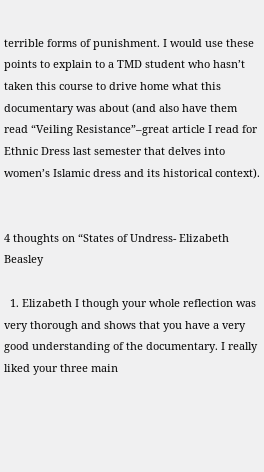terrible forms of punishment. I would use these points to explain to a TMD student who hasn’t taken this course to drive home what this documentary was about (and also have them read “Veiling Resistance”–great article I read for Ethnic Dress last semester that delves into women’s Islamic dress and its historical context).


4 thoughts on “States of Undress- Elizabeth Beasley

  1. Elizabeth I though your whole reflection was very thorough and shows that you have a very good understanding of the documentary. I really liked your three main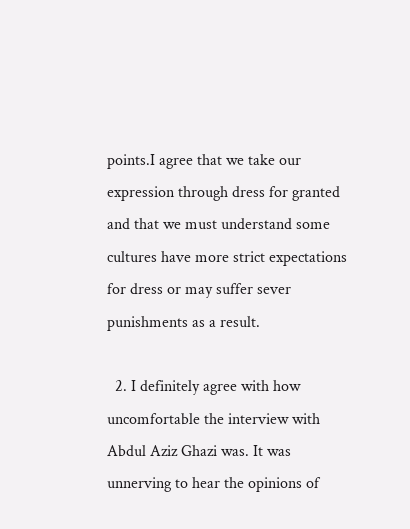points.I agree that we take our expression through dress for granted and that we must understand some cultures have more strict expectations for dress or may suffer sever punishments as a result.

  2. I definitely agree with how uncomfortable the interview with Abdul Aziz Ghazi was. It was unnerving to hear the opinions of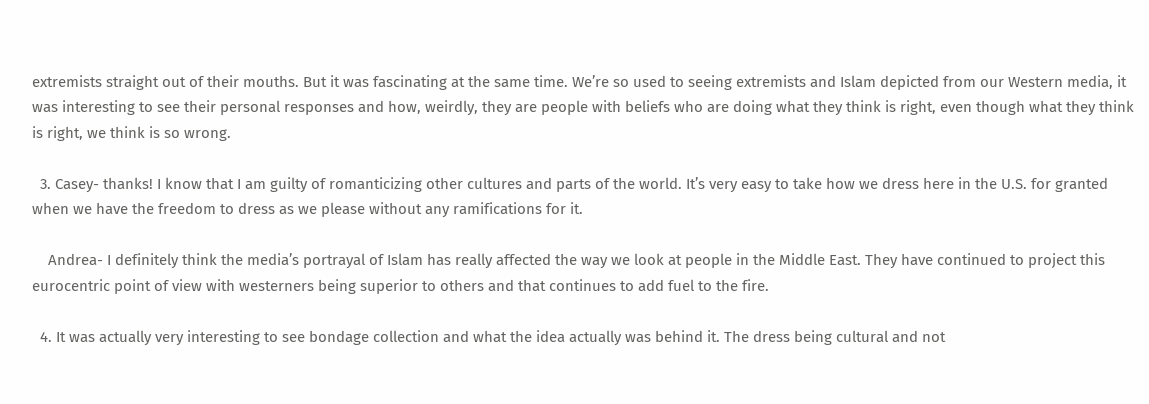extremists straight out of their mouths. But it was fascinating at the same time. We’re so used to seeing extremists and Islam depicted from our Western media, it was interesting to see their personal responses and how, weirdly, they are people with beliefs who are doing what they think is right, even though what they think is right, we think is so wrong.

  3. Casey- thanks! I know that I am guilty of romanticizing other cultures and parts of the world. It’s very easy to take how we dress here in the U.S. for granted when we have the freedom to dress as we please without any ramifications for it.

    Andrea- I definitely think the media’s portrayal of Islam has really affected the way we look at people in the Middle East. They have continued to project this eurocentric point of view with westerners being superior to others and that continues to add fuel to the fire.

  4. It was actually very interesting to see bondage collection and what the idea actually was behind it. The dress being cultural and not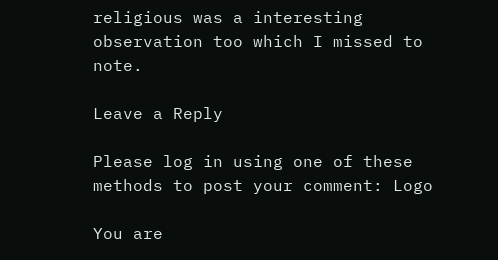religious was a interesting observation too which I missed to note.

Leave a Reply

Please log in using one of these methods to post your comment: Logo

You are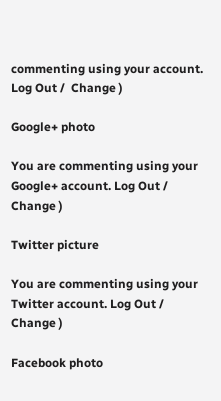commenting using your account. Log Out /  Change )

Google+ photo

You are commenting using your Google+ account. Log Out /  Change )

Twitter picture

You are commenting using your Twitter account. Log Out /  Change )

Facebook photo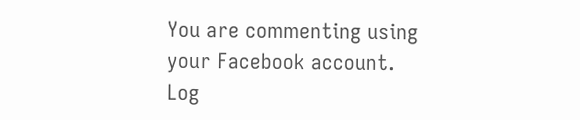You are commenting using your Facebook account. Log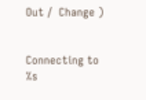Out /  Change )


Connecting to %s